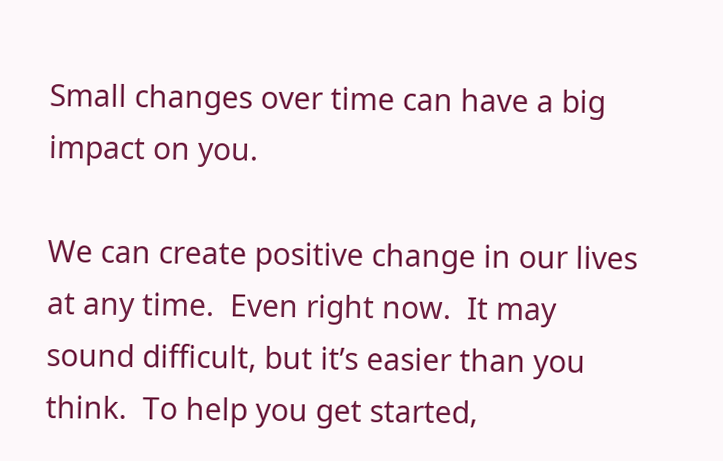Small changes over time can have a big impact on you.

We can create positive change in our lives at any time.  Even right now.  It may sound difficult, but it’s easier than you think.  To help you get started,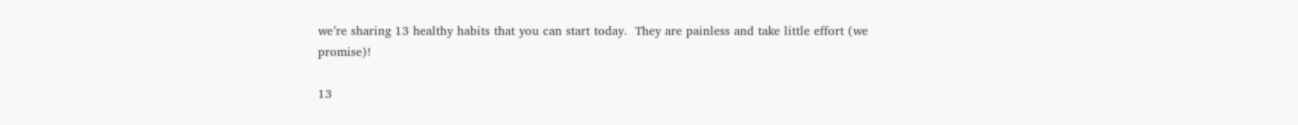we’re sharing 13 healthy habits that you can start today.  They are painless and take little effort (we promise)!

13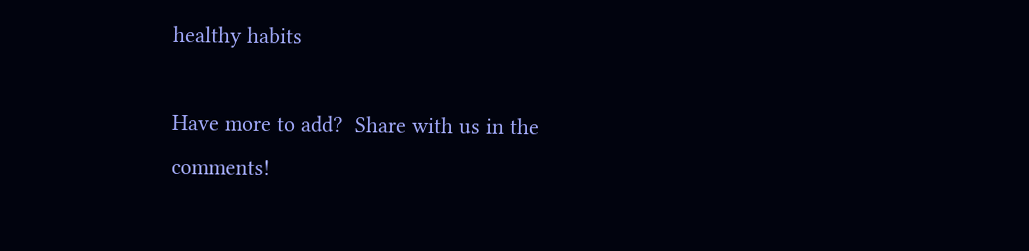healthy habits

Have more to add?  Share with us in the comments!